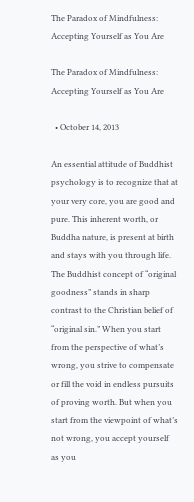The Paradox of Mindfulness: Accepting Yourself as You Are

The Paradox of Mindfulness: Accepting Yourself as You Are

  • October 14, 2013

An essential attitude of Buddhist psychology is to recognize that at your very core, you are good and pure. This inherent worth, or Buddha nature, is present at birth and stays with you through life. The Buddhist concept of “original goodness” stands in sharp contrast to the Christian belief of “original sin.” When you start from the perspective of what’s wrong, you strive to compensate or fill the void in endless pursuits of proving worth. But when you start from the viewpoint of what’s not wrong, you accept yourself as you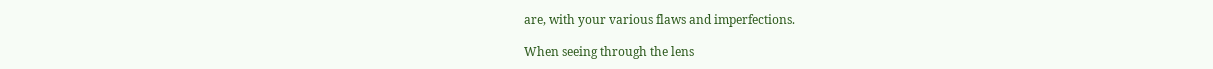are, with your various flaws and imperfections.

When seeing through the lens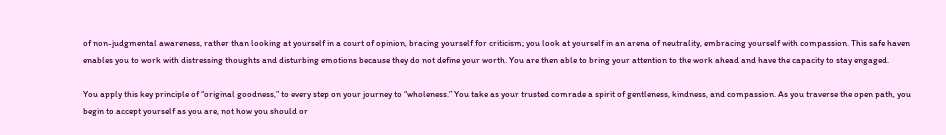of non-judgmental awareness, rather than looking at yourself in a court of opinion, bracing yourself for criticism; you look at yourself in an arena of neutrality, embracing yourself with compassion. This safe haven enables you to work with distressing thoughts and disturbing emotions because they do not define your worth. You are then able to bring your attention to the work ahead and have the capacity to stay engaged.

You apply this key principle of “original goodness,” to every step on your journey to “wholeness.” You take as your trusted comrade a spirit of gentleness, kindness, and compassion. As you traverse the open path, you begin to accept yourself as you are, not how you should or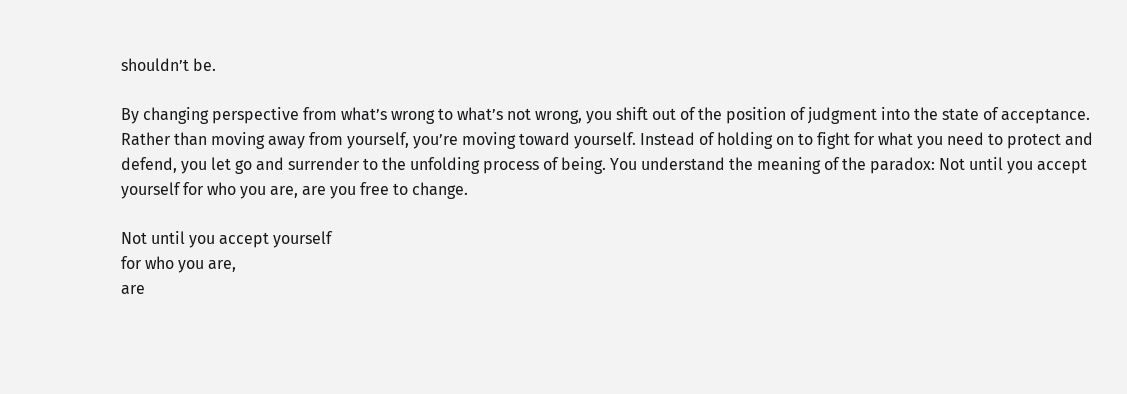shouldn’t be.

By changing perspective from what’s wrong to what’s not wrong, you shift out of the position of judgment into the state of acceptance. Rather than moving away from yourself, you’re moving toward yourself. Instead of holding on to fight for what you need to protect and defend, you let go and surrender to the unfolding process of being. You understand the meaning of the paradox: Not until you accept yourself for who you are, are you free to change.

Not until you accept yourself
for who you are,
are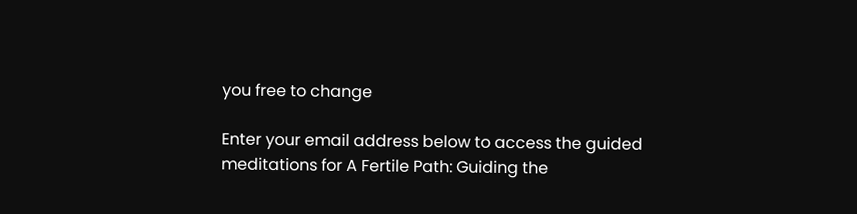you free to change

Enter your email address below to access the guided meditations for A Fertile Path: Guiding the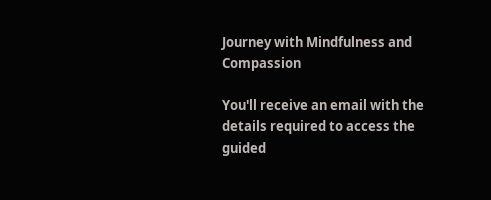Journey with Mindfulness and Compassion

You'll receive an email with the details required to access the guided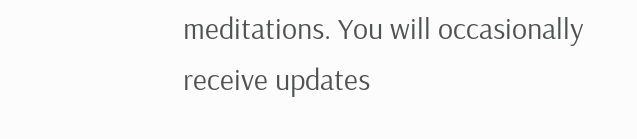meditations. You will occasionally receive updates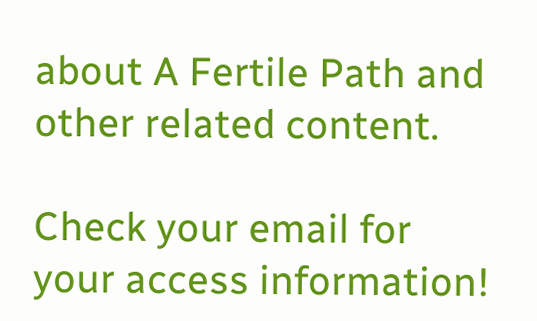about A Fertile Path and other related content.

Check your email for your access information!